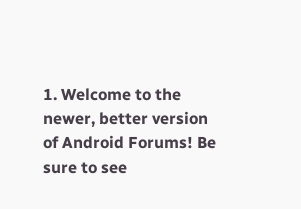1. Welcome to the newer, better version of Android Forums! Be sure to see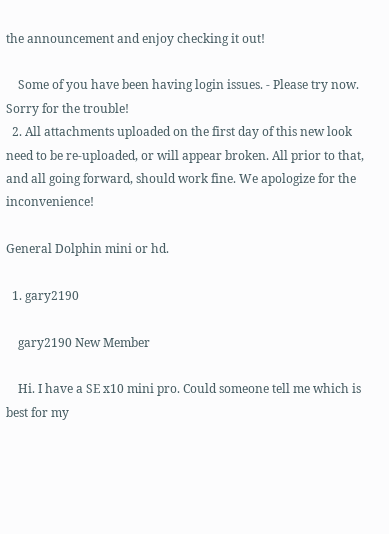the announcement and enjoy checking it out!

    Some of you have been having login issues. - Please try now. Sorry for the trouble!
  2. All attachments uploaded on the first day of this new look need to be re-uploaded, or will appear broken. All prior to that, and all going forward, should work fine. We apologize for the inconvenience!

General Dolphin mini or hd.

  1. gary2190

    gary2190 New Member

    Hi. I have a SE x10 mini pro. Could someone tell me which is best for my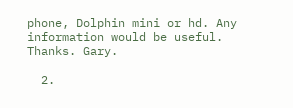phone, Dolphin mini or hd. Any information would be useful. Thanks. Gary.

  2.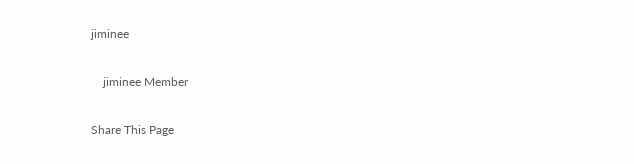jiminee

    jiminee Member

Share This Page